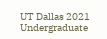UT Dallas 2021 Undergraduate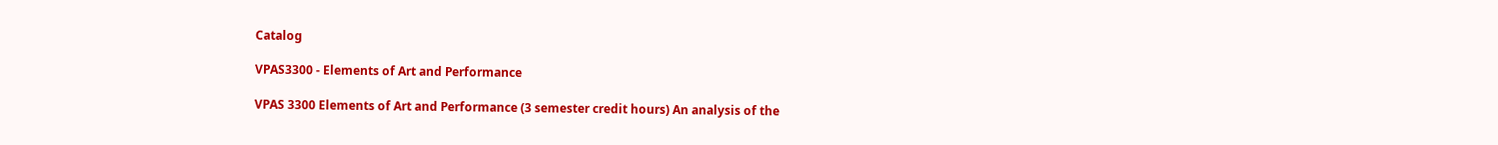Catalog

VPAS3300 - Elements of Art and Performance

VPAS 3300 Elements of Art and Performance (3 semester credit hours) An analysis of the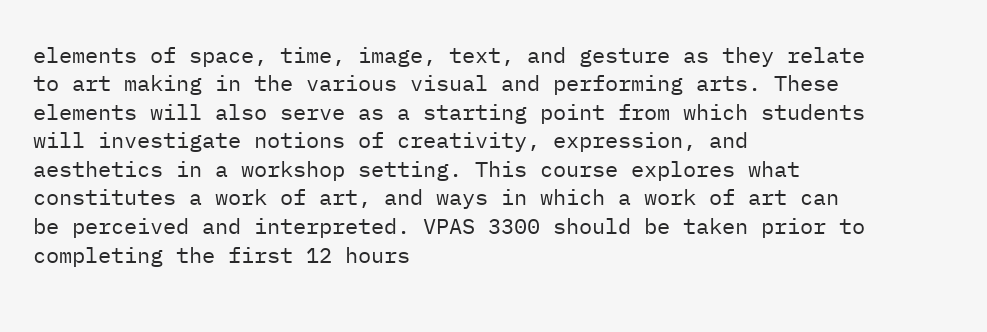elements of space, time, image, text, and gesture as they relate to art making in the various visual and performing arts. These elements will also serve as a starting point from which students will investigate notions of creativity, expression, and aesthetics in a workshop setting. This course explores what constitutes a work of art, and ways in which a work of art can be perceived and interpreted. VPAS 3300 should be taken prior to completing the first 12 hours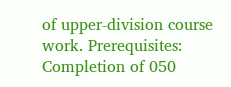of upper-division course work. Prerequisites: Completion of 050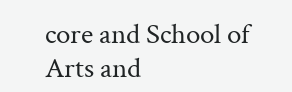core and School of Arts and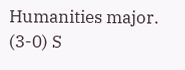Humanities major. (3-0) S